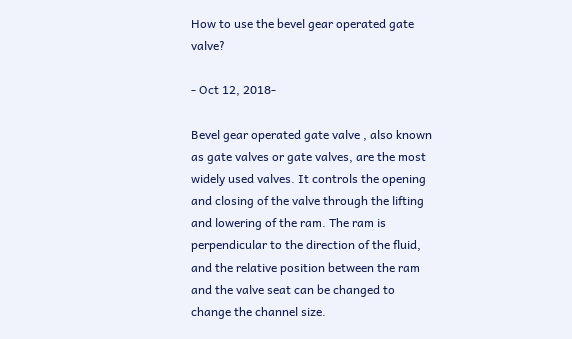How to use the bevel gear operated gate valve?

- Oct 12, 2018-

Bevel gear operated gate valve , also known as gate valves or gate valves, are the most widely used valves. It controls the opening and closing of the valve through the lifting and lowering of the ram. The ram is perpendicular to the direction of the fluid, and the relative position between the ram and the valve seat can be changed to change the channel size.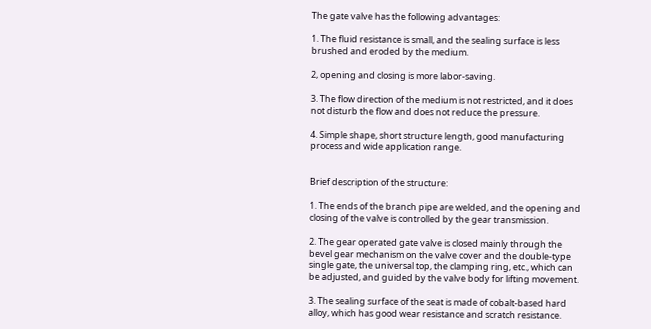The gate valve has the following advantages:

1. The fluid resistance is small, and the sealing surface is less brushed and eroded by the medium.

2, opening and closing is more labor-saving.

3. The flow direction of the medium is not restricted, and it does not disturb the flow and does not reduce the pressure.

4. Simple shape, short structure length, good manufacturing process and wide application range.


Brief description of the structure:

1. The ends of the branch pipe are welded, and the opening and closing of the valve is controlled by the gear transmission.

2. The gear operated gate valve is closed mainly through the bevel gear mechanism on the valve cover and the double-type single gate, the universal top, the clamping ring, etc., which can be adjusted, and guided by the valve body for lifting movement.

3. The sealing surface of the seat is made of cobalt-based hard alloy, which has good wear resistance and scratch resistance.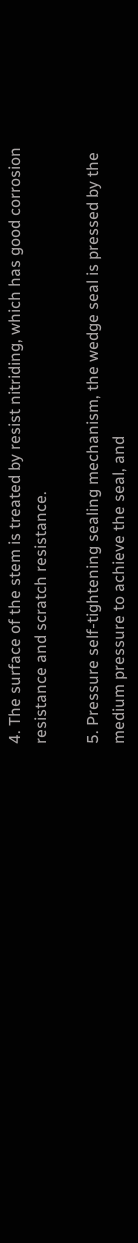4. The surface of the stem is treated by resist nitriding, which has good corrosion resistance and scratch resistance.

5. Pressure self-tightening sealing mechanism, the wedge seal is pressed by the medium pressure to achieve the seal, and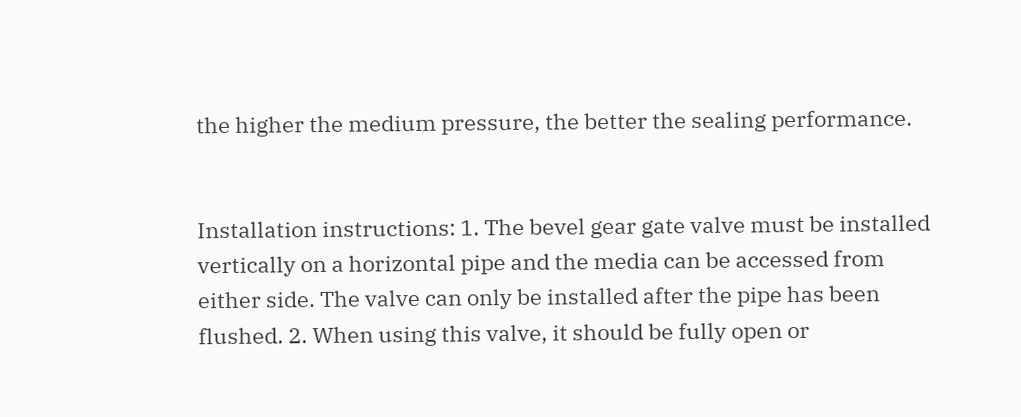the higher the medium pressure, the better the sealing performance.


Installation instructions: 1. The bevel gear gate valve must be installed vertically on a horizontal pipe and the media can be accessed from either side. The valve can only be installed after the pipe has been flushed. 2. When using this valve, it should be fully open or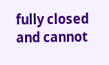fully closed and cannot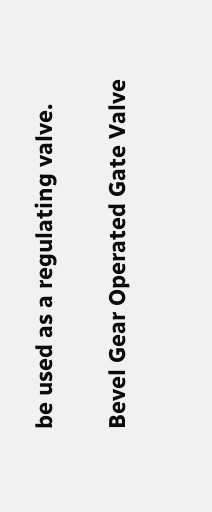be used as a regulating valve.

Bevel Gear Operated Gate Valve